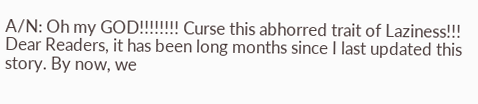A/N: Oh my GOD!!!!!!!! Curse this abhorred trait of Laziness!!! Dear Readers, it has been long months since I last updated this story. By now, we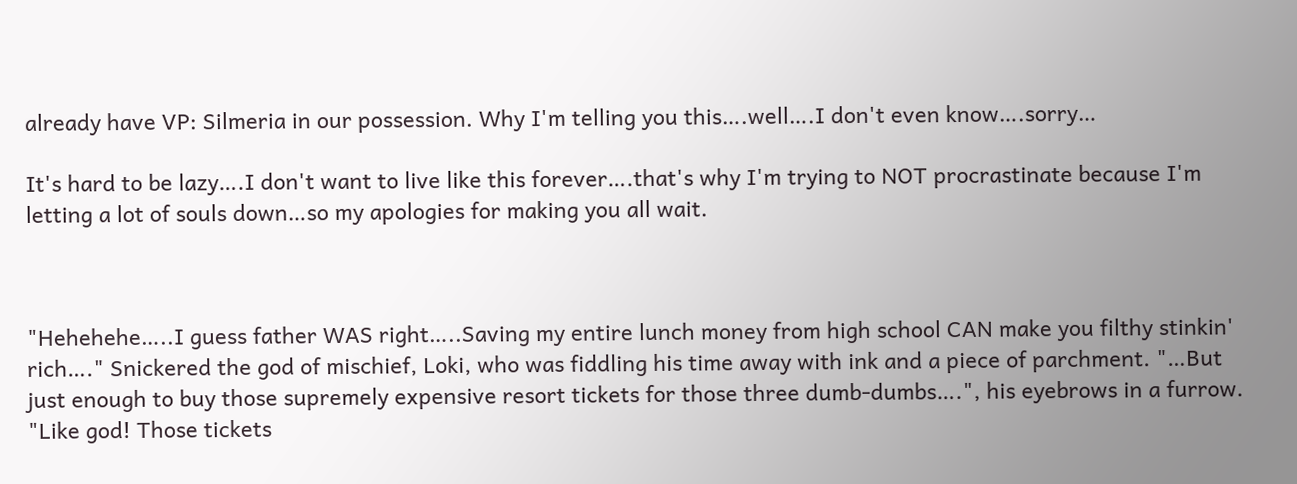already have VP: Silmeria in our possession. Why I'm telling you this….well….I don't even know….sorry…

It's hard to be lazy….I don't want to live like this forever….that's why I'm trying to NOT procrastinate because I'm letting a lot of souls down…so my apologies for making you all wait.



"Hehehehe…..I guess father WAS right…..Saving my entire lunch money from high school CAN make you filthy stinkin' rich…." Snickered the god of mischief, Loki, who was fiddling his time away with ink and a piece of parchment. "…But just enough to buy those supremely expensive resort tickets for those three dumb-dumbs….", his eyebrows in a furrow. "Like god! Those tickets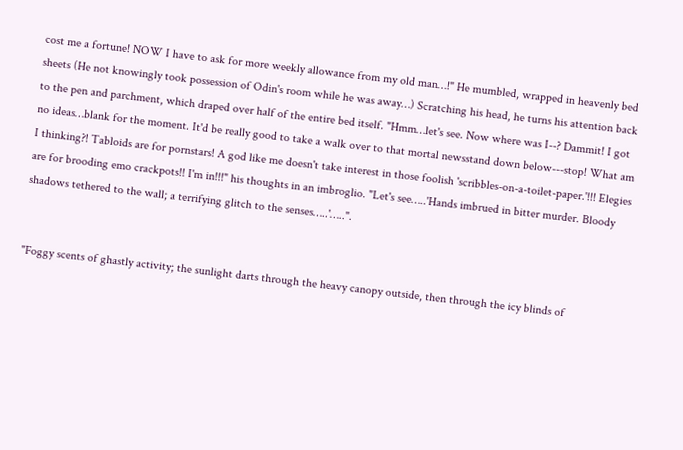cost me a fortune! NOW I have to ask for more weekly allowance from my old man…!" He mumbled, wrapped in heavenly bed sheets (He not knowingly took possession of Odin's room while he was away…) Scratching his head, he turns his attention back to the pen and parchment, which draped over half of the entire bed itself. "Hmm…let's see. Now where was I--? Dammit! I got no ideas…blank for the moment. It'd be really good to take a walk over to that mortal newsstand down below---stop! What am I thinking?! Tabloids are for pornstars! A god like me doesn't take interest in those foolish 'scribbles-on-a-toilet-paper.'!!! Elegies are for brooding emo crackpots!! I'm in!!!" his thoughts in an imbroglio. "Let's see…..'Hands imbrued in bitter murder. Bloody shadows tethered to the wall; a terrifying glitch to the senses…..'…..".


"Foggy scents of ghastly activity; the sunlight darts through the heavy canopy outside, then through the icy blinds of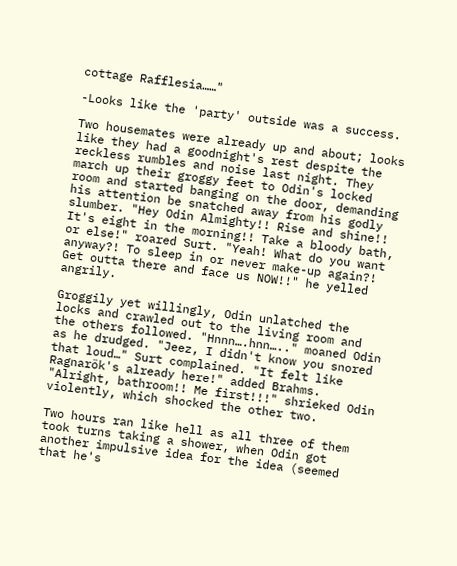cottage Rafflesia……"

-Looks like the 'party' outside was a success.

Two housemates were already up and about; looks like they had a goodnight's rest despite the reckless rumbles and noise last night. They march up their groggy feet to Odin's locked room and started banging on the door, demanding his attention be snatched away from his godly slumber. "Hey Odin Almighty!! Rise and shine!! It's eight in the morning!! Take a bloody bath, or else!" roared Surt. "Yeah! What do you want anyway?! To sleep in or never make-up again?! Get outta there and face us NOW!!" he yelled angrily.

Groggily yet willingly, Odin unlatched the locks and crawled out to the living room and the others followed. "Hnnn….hnn….." moaned Odin as he drudged. "Jeez, I didn't know you snored that loud…" Surt complained. "It felt like Ragnarök's already here!" added Brahms. "Alright, bathroom!! Me first!!!" shrieked Odin violently, which shocked the other two.

Two hours ran like hell as all three of them took turns taking a shower, when Odin got another impulsive idea for the idea (seemed that he's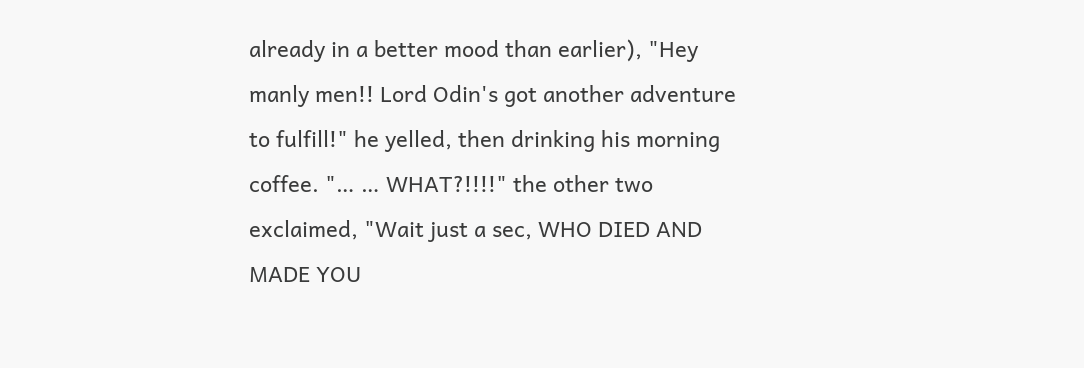already in a better mood than earlier), "Hey manly men!! Lord Odin's got another adventure to fulfill!" he yelled, then drinking his morning coffee. "… … WHAT?!!!!" the other two exclaimed, "Wait just a sec, WHO DIED AND MADE YOU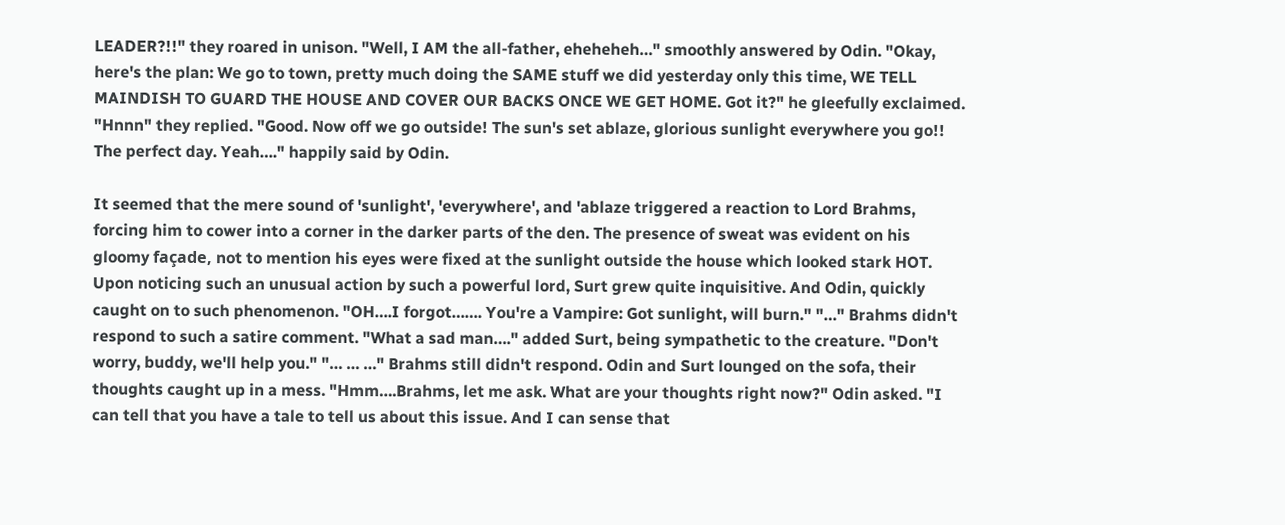LEADER?!!" they roared in unison. "Well, I AM the all-father, eheheheh…" smoothly answered by Odin. "Okay, here's the plan: We go to town, pretty much doing the SAME stuff we did yesterday only this time, WE TELL MAINDISH TO GUARD THE HOUSE AND COVER OUR BACKS ONCE WE GET HOME. Got it?" he gleefully exclaimed. "Hnnn" they replied. "Good. Now off we go outside! The sun's set ablaze, glorious sunlight everywhere you go!! The perfect day. Yeah…." happily said by Odin.

It seemed that the mere sound of 'sunlight', 'everywhere', and 'ablaze triggered a reaction to Lord Brahms, forcing him to cower into a corner in the darker parts of the den. The presence of sweat was evident on his gloomy façade, not to mention his eyes were fixed at the sunlight outside the house which looked stark HOT. Upon noticing such an unusual action by such a powerful lord, Surt grew quite inquisitive. And Odin, quickly caught on to such phenomenon. "OH….I forgot……. You're a Vampire: Got sunlight, will burn." "…" Brahms didn't respond to such a satire comment. "What a sad man…." added Surt, being sympathetic to the creature. "Don't worry, buddy, we'll help you." "… … …" Brahms still didn't respond. Odin and Surt lounged on the sofa, their thoughts caught up in a mess. "Hmm….Brahms, let me ask. What are your thoughts right now?" Odin asked. "I can tell that you have a tale to tell us about this issue. And I can sense that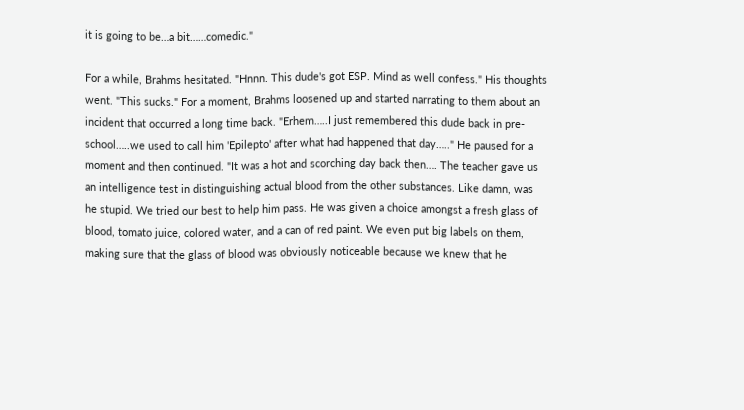it is going to be…a bit……comedic."

For a while, Brahms hesitated. "Hnnn. This dude's got ESP. Mind as well confess." His thoughts went. "This sucks." For a moment, Brahms loosened up and started narrating to them about an incident that occurred a long time back. "Erhem…..I just remembered this dude back in pre-school…..we used to call him 'Epilepto' after what had happened that day….." He paused for a moment and then continued. "It was a hot and scorching day back then…. The teacher gave us an intelligence test in distinguishing actual blood from the other substances. Like damn, was he stupid. We tried our best to help him pass. He was given a choice amongst a fresh glass of blood, tomato juice, colored water, and a can of red paint. We even put big labels on them, making sure that the glass of blood was obviously noticeable because we knew that he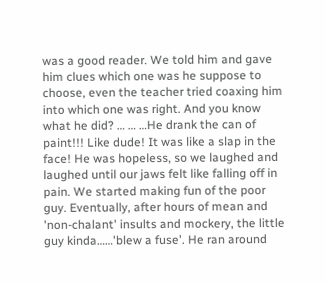was a good reader. We told him and gave him clues which one was he suppose to choose, even the teacher tried coaxing him into which one was right. And you know what he did? … … …He drank the can of paint!!! Like dude! It was like a slap in the face! He was hopeless, so we laughed and laughed until our jaws felt like falling off in pain. We started making fun of the poor guy. Eventually, after hours of mean and 'non-chalant' insults and mockery, the little guy kinda……'blew a fuse'. He ran around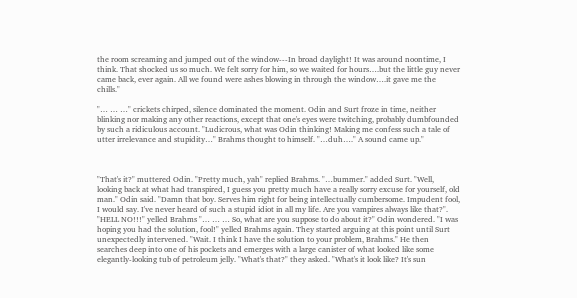the room screaming and jumped out of the window---In broad daylight! It was around noontime, I think. That shocked us so much. We felt sorry for him, so we waited for hours….but the little guy never came back, ever again. All we found were ashes blowing in through the window….it gave me the chills."

"… … …" crickets chirped, silence dominated the moment. Odin and Surt froze in time, neither blinking nor making any other reactions, except that one's eyes were twitching, probably dumbfounded by such a ridiculous account. "Ludicrous, what was Odin thinking! Making me confess such a tale of utter irrelevance and stupidity…" Brahms thought to himself. "…duh…." A sound came up."



"That's it?" muttered Odin. "Pretty much, yah" replied Brahms. "…bummer." added Surt. "Well, looking back at what had transpired, I guess you pretty much have a really sorry excuse for yourself, old man." Odin said. "Damn that boy. Serves him right for being intellectually cumbersome. Impudent fool, I would say. I've never heard of such a stupid idiot in all my life. Are you vampires always like that?". "HELL NO!!!" yelled Brahms "… … … So, what are you suppose to do about it?" Odin wondered. "I was hoping you had the solution, fool!" yelled Brahms again. They started arguing at this point until Surt unexpectedly intervened. "Wait. I think I have the solution to your problem, Brahms." He then searches deep into one of his pockets and emerges with a large canister of what looked like some elegantly-looking tub of petroleum jelly. "What's that?" they asked. "What's it look like? It's sun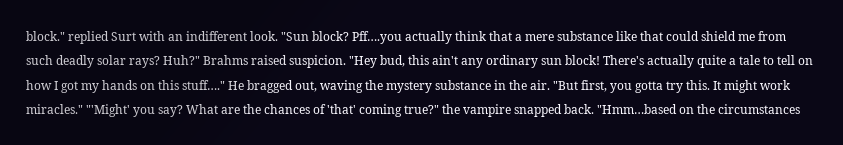block." replied Surt with an indifferent look. "Sun block? Pff….you actually think that a mere substance like that could shield me from such deadly solar rays? Huh?" Brahms raised suspicion. "Hey bud, this ain't any ordinary sun block! There's actually quite a tale to tell on how I got my hands on this stuff…." He bragged out, waving the mystery substance in the air. "But first, you gotta try this. It might work miracles." "'Might' you say? What are the chances of 'that' coming true?" the vampire snapped back. "Hmm…based on the circumstances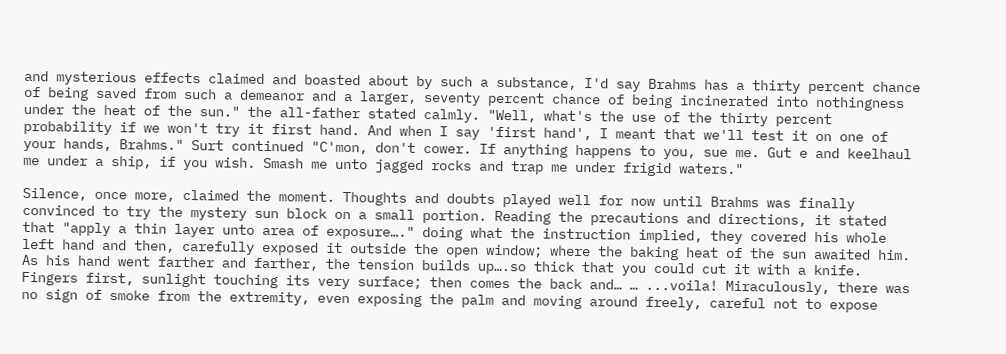and mysterious effects claimed and boasted about by such a substance, I'd say Brahms has a thirty percent chance of being saved from such a demeanor and a larger, seventy percent chance of being incinerated into nothingness under the heat of the sun." the all-father stated calmly. "Well, what's the use of the thirty percent probability if we won't try it first hand. And when I say 'first hand', I meant that we'll test it on one of your hands, Brahms." Surt continued "C'mon, don't cower. If anything happens to you, sue me. Gut e and keelhaul me under a ship, if you wish. Smash me unto jagged rocks and trap me under frigid waters."

Silence, once more, claimed the moment. Thoughts and doubts played well for now until Brahms was finally convinced to try the mystery sun block on a small portion. Reading the precautions and directions, it stated that "apply a thin layer unto area of exposure…." doing what the instruction implied, they covered his whole left hand and then, carefully exposed it outside the open window; where the baking heat of the sun awaited him. As his hand went farther and farther, the tension builds up….so thick that you could cut it with a knife. Fingers first, sunlight touching its very surface; then comes the back and… … ...voila! Miraculously, there was no sign of smoke from the extremity, even exposing the palm and moving around freely, careful not to expose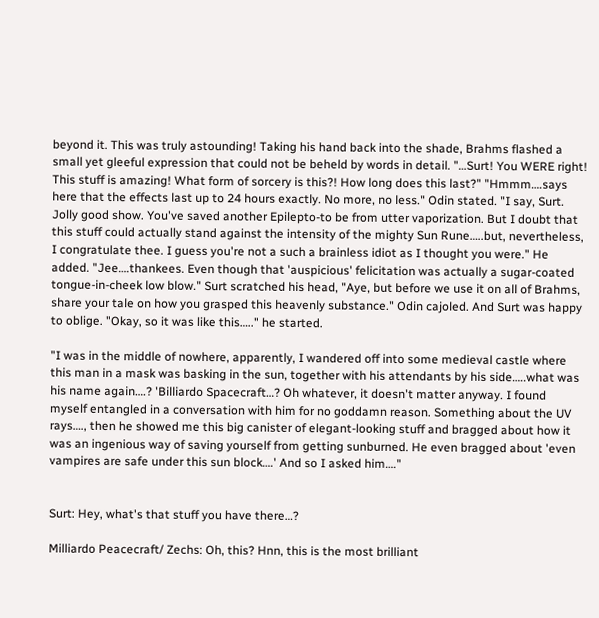beyond it. This was truly astounding! Taking his hand back into the shade, Brahms flashed a small yet gleeful expression that could not be beheld by words in detail. "…Surt! You WERE right! This stuff is amazing! What form of sorcery is this?! How long does this last?" "Hmmm….says here that the effects last up to 24 hours exactly. No more, no less." Odin stated. "I say, Surt. Jolly good show. You've saved another Epilepto-to be from utter vaporization. But I doubt that this stuff could actually stand against the intensity of the mighty Sun Rune…..but, nevertheless, I congratulate thee. I guess you're not a such a brainless idiot as I thought you were." He added. "Jee….thankees. Even though that 'auspicious' felicitation was actually a sugar-coated tongue-in-cheek low blow." Surt scratched his head, "Aye, but before we use it on all of Brahms, share your tale on how you grasped this heavenly substance." Odin cajoled. And Surt was happy to oblige. "Okay, so it was like this….." he started.

"I was in the middle of nowhere, apparently, I wandered off into some medieval castle where this man in a mask was basking in the sun, together with his attendants by his side…..what was his name again….? 'Billiardo Spacecraft…? Oh whatever, it doesn't matter anyway. I found myself entangled in a conversation with him for no goddamn reason. Something about the UV rays…., then he showed me this big canister of elegant-looking stuff and bragged about how it was an ingenious way of saving yourself from getting sunburned. He even bragged about 'even vampires are safe under this sun block….' And so I asked him…."


Surt: Hey, what's that stuff you have there…?

Milliardo Peacecraft/ Zechs: Oh, this? Hnn, this is the most brilliant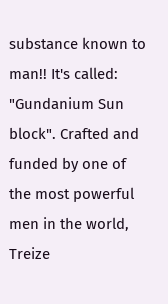substance known to man!! It's called: "Gundanium Sun block". Crafted and funded by one of the most powerful men in the world, Treize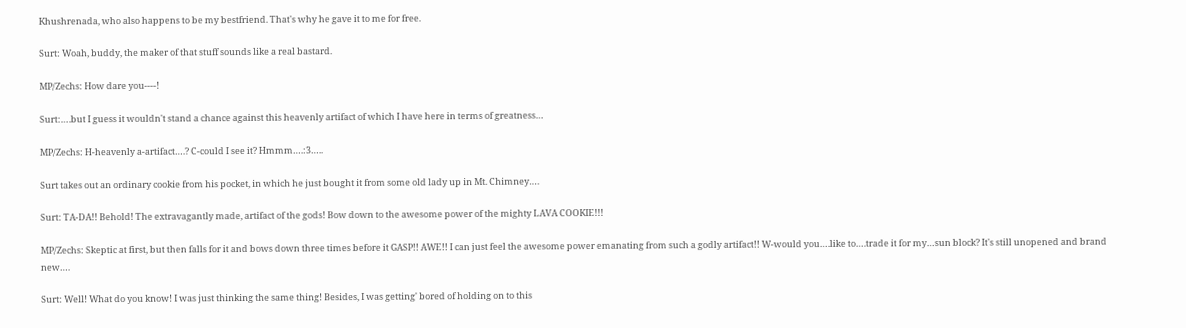Khushrenada, who also happens to be my bestfriend. That's why he gave it to me for free.

Surt: Woah, buddy, the maker of that stuff sounds like a real bastard.

MP/Zechs: How dare you----!

Surt:….but I guess it wouldn't stand a chance against this heavenly artifact of which I have here in terms of greatness…

MP/Zechs: H-heavenly a-artifact….? C-could I see it? Hmmm….:3…..

Surt takes out an ordinary cookie from his pocket, in which he just bought it from some old lady up in Mt. Chimney….

Surt: TA-DA!! Behold! The extravagantly made, artifact of the gods! Bow down to the awesome power of the mighty LAVA COOKIE!!!

MP/Zechs: Skeptic at first, but then falls for it and bows down three times before it GASP!! AWE!! I can just feel the awesome power emanating from such a godly artifact!! W-would you….like to….trade it for my…sun block? It's still unopened and brand new….

Surt: Well! What do you know! I was just thinking the same thing! Besides, I was getting' bored of holding on to this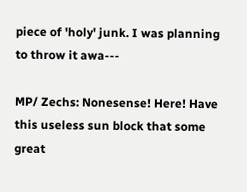piece of 'holy' junk. I was planning to throw it awa---

MP/ Zechs: Nonesense! Here! Have this useless sun block that some great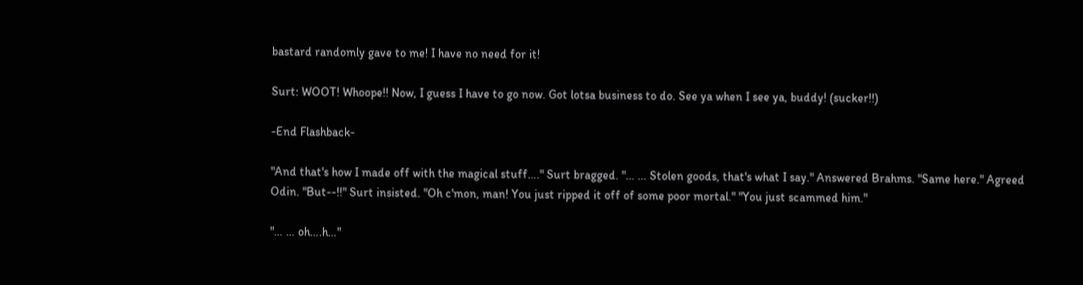bastard randomly gave to me! I have no need for it!

Surt: WOOT! Whoope!! Now, I guess I have to go now. Got lotsa business to do. See ya when I see ya, buddy! (sucker!!)

-End Flashback-

"And that's how I made off with the magical stuff…." Surt bragged. "… … Stolen goods, that's what I say." Answered Brahms. "Same here." Agreed Odin. "But--!!" Surt insisted. "Oh c'mon, man! You just ripped it off of some poor mortal." "You just scammed him."

"… … oh….h…"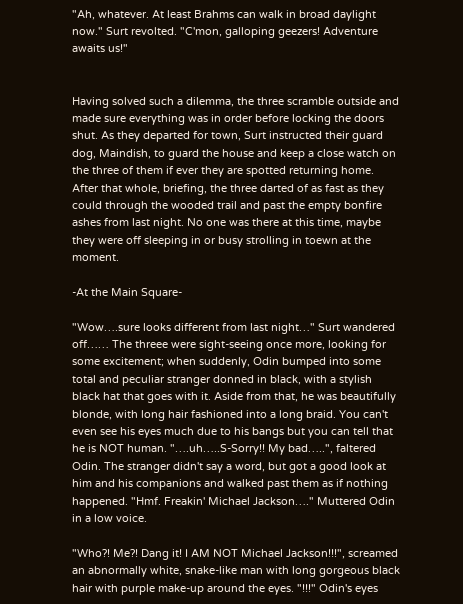"Ah, whatever. At least Brahms can walk in broad daylight now." Surt revolted. "C'mon, galloping geezers! Adventure awaits us!"


Having solved such a dilemma, the three scramble outside and made sure everything was in order before locking the doors shut. As they departed for town, Surt instructed their guard dog, Maindish, to guard the house and keep a close watch on the three of them if ever they are spotted returning home. After that whole, briefing, the three darted of as fast as they could through the wooded trail and past the empty bonfire ashes from last night. No one was there at this time, maybe they were off sleeping in or busy strolling in toewn at the moment.

-At the Main Square-

"Wow….sure looks different from last night…" Surt wandered off…… The threee were sight-seeing once more, looking for some excitement; when suddenly, Odin bumped into some total and peculiar stranger donned in black, with a stylish black hat that goes with it. Aside from that, he was beautifully blonde, with long hair fashioned into a long braid. You can't even see his eyes much due to his bangs but you can tell that he is NOT human. "….uh…..S-Sorry!! My bad…..", faltered Odin. The stranger didn't say a word, but got a good look at him and his companions and walked past them as if nothing happened. "Hmf. Freakin' Michael Jackson…." Muttered Odin in a low voice.

"Who?! Me?! Dang it! I AM NOT Michael Jackson!!!", screamed an abnormally white, snake-like man with long gorgeous black hair with purple make-up around the eyes. "!!!" Odin's eyes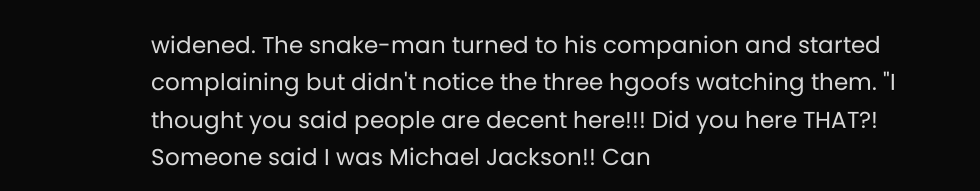widened. The snake-man turned to his companion and started complaining but didn't notice the three hgoofs watching them. "I thought you said people are decent here!!! Did you here THAT?! Someone said I was Michael Jackson!! Can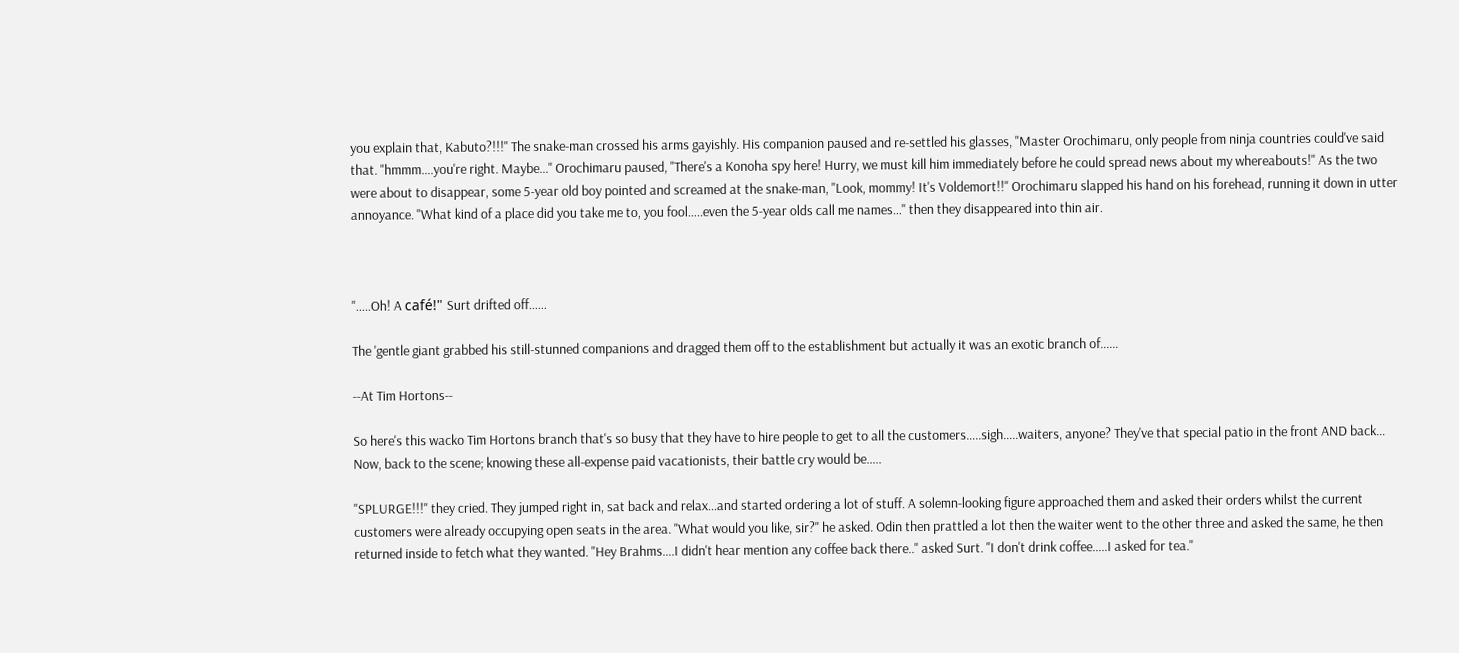you explain that, Kabuto?!!!" The snake-man crossed his arms gayishly. His companion paused and re-settled his glasses, "Master Orochimaru, only people from ninja countries could've said that. "hmmm….you're right. Maybe…" Orochimaru paused, "There's a Konoha spy here! Hurry, we must kill him immediately before he could spread news about my whereabouts!" As the two were about to disappear, some 5-year old boy pointed and screamed at the snake-man, "Look, mommy! It's Voldemort!!" Orochimaru slapped his hand on his forehead, running it down in utter annoyance. "What kind of a place did you take me to, you fool…..even the 5-year olds call me names…" then they disappeared into thin air.



"…..Oh! A café!" Surt drifted off……

The 'gentle giant grabbed his still-stunned companions and dragged them off to the establishment but actually it was an exotic branch of……

--At Tim Hortons--

So here's this wacko Tim Hortons branch that's so busy that they have to hire people to get to all the customers…..sigh…..waiters, anyone? They've that special patio in the front AND back… Now, back to the scene; knowing these all-expense paid vacationists, their battle cry would be…..

"SPLURGE!!!" they cried. They jumped right in, sat back and relax…and started ordering a lot of stuff. A solemn-looking figure approached them and asked their orders whilst the current customers were already occupying open seats in the area. "What would you like, sir?" he asked. Odin then prattled a lot then the waiter went to the other three and asked the same, he then returned inside to fetch what they wanted. "Hey Brahms….I didn't hear mention any coffee back there.." asked Surt. "I don't drink coffee…..I asked for tea."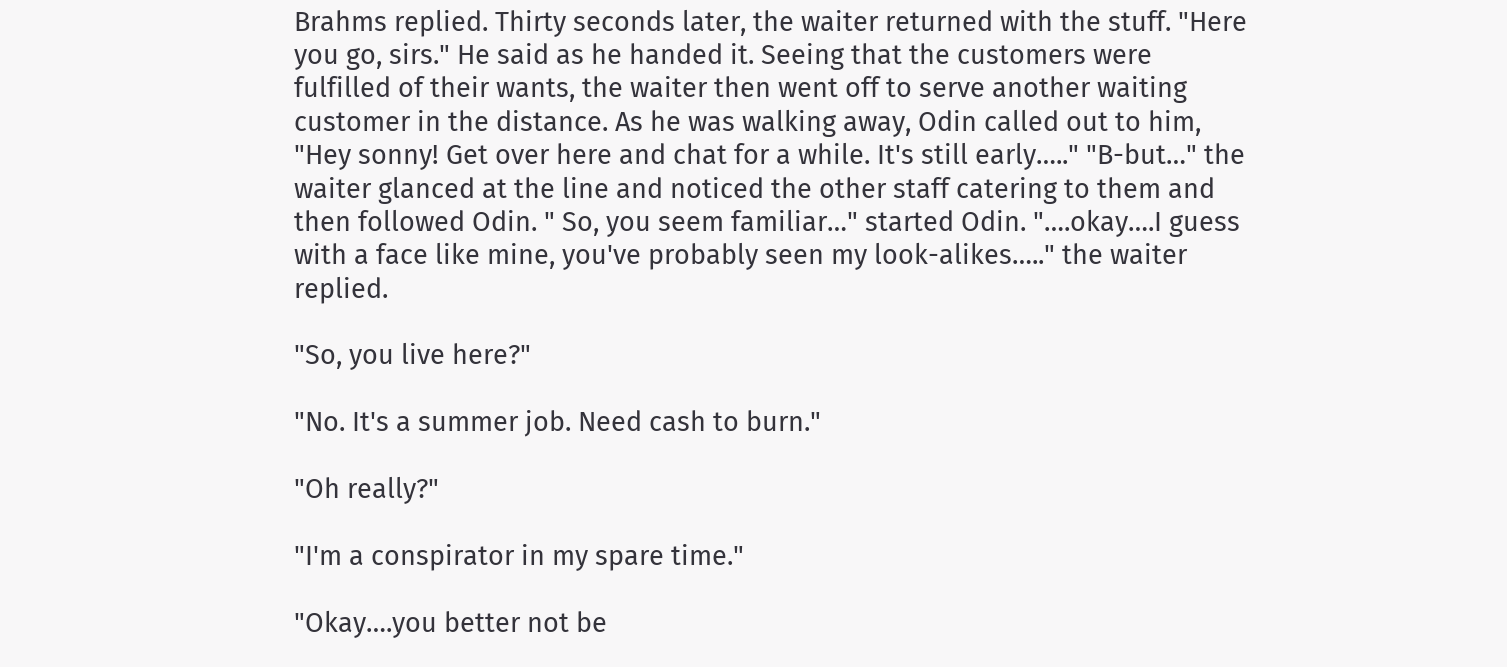Brahms replied. Thirty seconds later, the waiter returned with the stuff. "Here you go, sirs." He said as he handed it. Seeing that the customers were fulfilled of their wants, the waiter then went off to serve another waiting customer in the distance. As he was walking away, Odin called out to him, "Hey sonny! Get over here and chat for a while. It's still early….." "B-but…" the waiter glanced at the line and noticed the other staff catering to them and then followed Odin. " So, you seem familiar…" started Odin. "….okay….I guess with a face like mine, you've probably seen my look-alikes….." the waiter replied.

"So, you live here?"

"No. It's a summer job. Need cash to burn."

"Oh really?"

"I'm a conspirator in my spare time."

"Okay….you better not be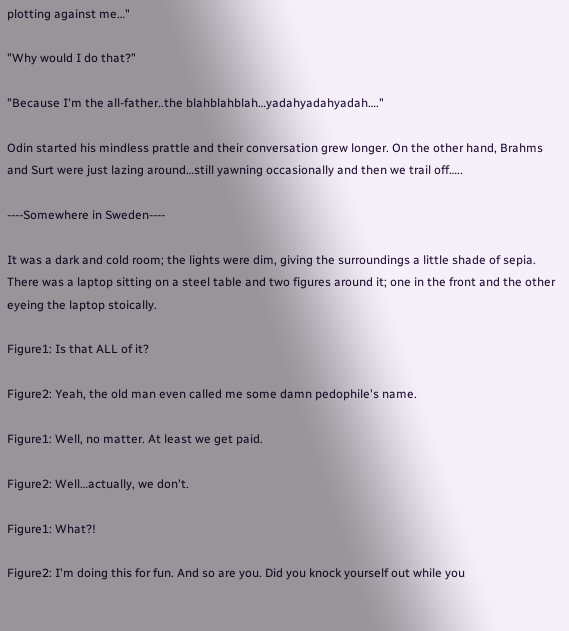plotting against me…"

"Why would I do that?"

"Because I'm the all-father..the blahblahblah…yadahyadahyadah…."

Odin started his mindless prattle and their conversation grew longer. On the other hand, Brahms and Surt were just lazing around…still yawning occasionally and then we trail off…..

----Somewhere in Sweden----

It was a dark and cold room; the lights were dim, giving the surroundings a little shade of sepia. There was a laptop sitting on a steel table and two figures around it; one in the front and the other eyeing the laptop stoically.

Figure1: Is that ALL of it?

Figure2: Yeah, the old man even called me some damn pedophile's name.

Figure1: Well, no matter. At least we get paid.

Figure2: Well…actually, we don't.

Figure1: What?!

Figure2: I'm doing this for fun. And so are you. Did you knock yourself out while you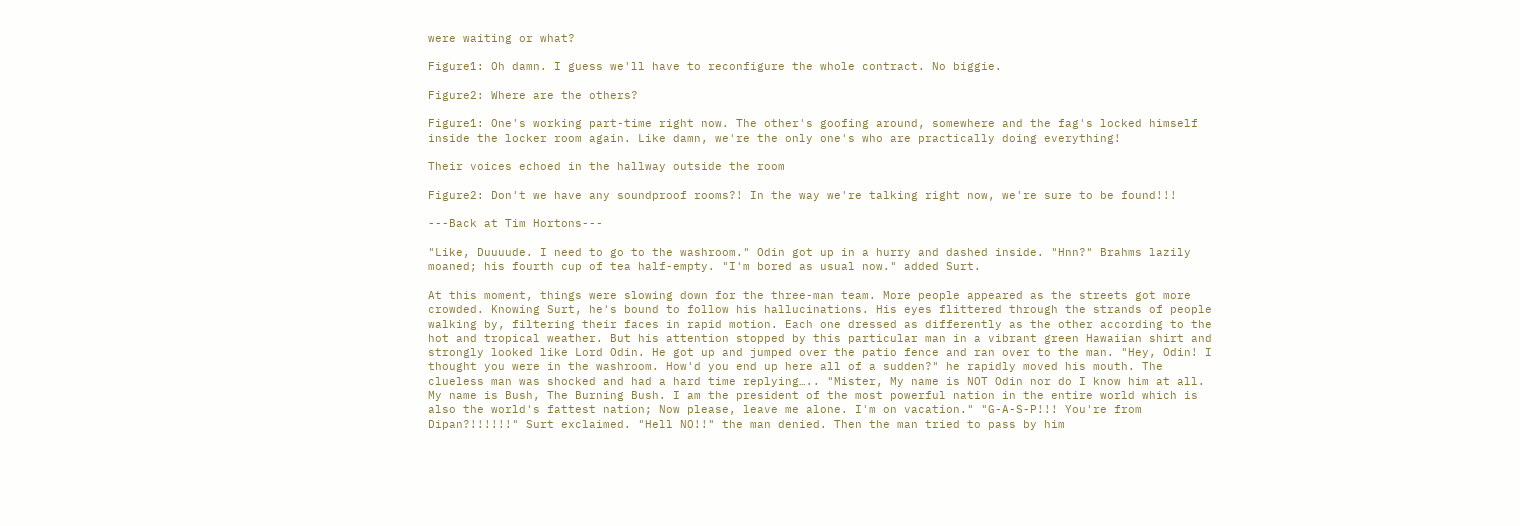were waiting or what?

Figure1: Oh damn. I guess we'll have to reconfigure the whole contract. No biggie.

Figure2: Where are the others?

Figure1: One's working part-time right now. The other's goofing around, somewhere and the fag's locked himself inside the locker room again. Like damn, we're the only one's who are practically doing everything!

Their voices echoed in the hallway outside the room

Figure2: Don't we have any soundproof rooms?! In the way we're talking right now, we're sure to be found!!!

---Back at Tim Hortons---

"Like, Duuuude. I need to go to the washroom." Odin got up in a hurry and dashed inside. "Hnn?" Brahms lazily moaned; his fourth cup of tea half-empty. "I'm bored as usual now." added Surt.

At this moment, things were slowing down for the three-man team. More people appeared as the streets got more crowded. Knowing Surt, he's bound to follow his hallucinations. His eyes flittered through the strands of people walking by, filtering their faces in rapid motion. Each one dressed as differently as the other according to the hot and tropical weather. But his attention stopped by this particular man in a vibrant green Hawaiian shirt and strongly looked like Lord Odin. He got up and jumped over the patio fence and ran over to the man. "Hey, Odin! I thought you were in the washroom. How'd you end up here all of a sudden?" he rapidly moved his mouth. The clueless man was shocked and had a hard time replying….. "Mister, My name is NOT Odin nor do I know him at all. My name is Bush, The Burning Bush. I am the president of the most powerful nation in the entire world which is also the world's fattest nation; Now please, leave me alone. I'm on vacation." "G-A-S-P!!! You're from Dipan?!!!!!!" Surt exclaimed. "Hell NO!!" the man denied. Then the man tried to pass by him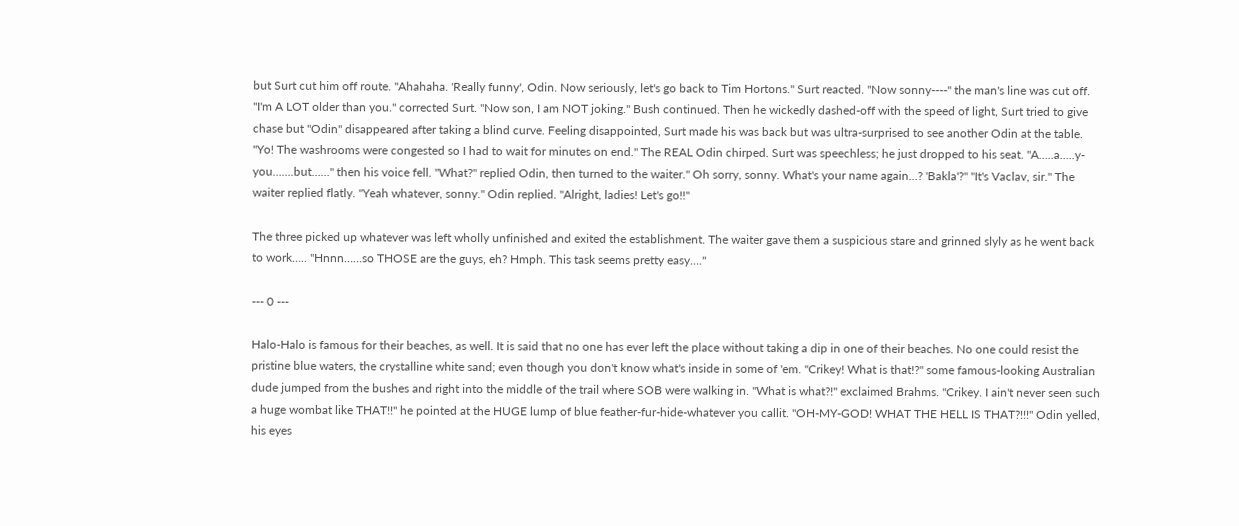but Surt cut him off route. "Ahahaha. 'Really funny', Odin. Now seriously, let's go back to Tim Hortons." Surt reacted. "Now sonny----" the man's line was cut off. "I'm A LOT older than you." corrected Surt. "Now son, I am NOT joking." Bush continued. Then he wickedly dashed-off with the speed of light, Surt tried to give chase but "Odin" disappeared after taking a blind curve. Feeling disappointed, Surt made his was back but was ultra-surprised to see another Odin at the table. "Yo! The washrooms were congested so I had to wait for minutes on end." The REAL Odin chirped. Surt was speechless; he just dropped to his seat. "A…..a…..y-you…….but……" then his voice fell. "What?" replied Odin, then turned to the waiter." Oh sorry, sonny. What's your name again…? 'Bakla'?" "It's Vaclav, sir." The waiter replied flatly. "Yeah whatever, sonny." Odin replied. "Alright, ladies! Let's go!!"

The three picked up whatever was left wholly unfinished and exited the establishment. The waiter gave them a suspicious stare and grinned slyly as he went back to work….. "Hnnn……so THOSE are the guys, eh? Hmph. This task seems pretty easy…."

--- 0 ---

Halo-Halo is famous for their beaches, as well. It is said that no one has ever left the place without taking a dip in one of their beaches. No one could resist the pristine blue waters, the crystalline white sand; even though you don't know what's inside in some of 'em. "Crikey! What is that!?" some famous-looking Australian dude jumped from the bushes and right into the middle of the trail where SOB were walking in. "What is what?!" exclaimed Brahms. "Crikey. I ain't never seen such a huge wombat like THAT!!" he pointed at the HUGE lump of blue feather-fur-hide-whatever you callit. "OH-MY-GOD! WHAT THE HELL IS THAT?!!!" Odin yelled, his eyes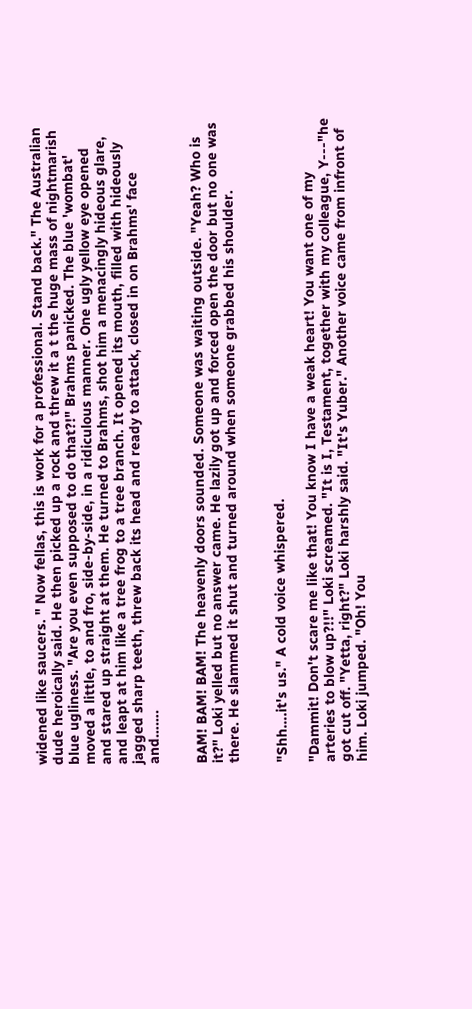widened like saucers. " Now fellas, this is work for a professional. Stand back." The Australian dude heroically said. He then picked up a rock and threw it a t the huge mass of nightmarish blue ugliness. "Are you even supposed to do that?!" Brahms panicked. The blue 'wombat' moved a little, to and fro, side-by-side, in a ridiculous manner. One ugly yellow eye opened and stared up straight at them. He turned to Brahms, shot him a menacingly hideous glare, and leapt at him like a tree frog to a tree branch. It opened its mouth, filled with hideously jagged sharp teeth, threw back its head and ready to attack, closed in on Brahms' face and…….


BAM! BAM! BAM! The heavenly doors sounded. Someone was waiting outside. "Yeah? Who is it?" Loki yelled but no answer came. He lazily got up and forced open the door but no one was there. He slammed it shut and turned around when someone grabbed his shoulder.


"Shh….it's us." A cold voice whispered.

"Dammit! Don't scare me like that! You know I have a weak heart! You want one of my arteries to blow up?!!" Loki screamed. "It is I, Testament, together with my colleague, Y---"he got cut off. "Yetta, right?" Loki harshly said. "It's Yuber." Another voice came from infront of him. Loki jumped. "Oh! You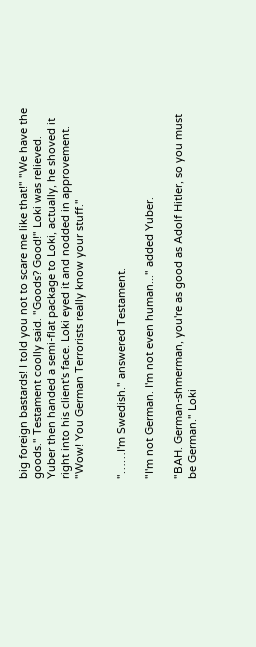big foreign bastards! I told you not to scare me like that!" "We have the goods." Testament coolly said. "Goods? Good!" Loki was relieved. Yuber then handed a semi-flat package to Loki, actually, he shoved it right into his client's face. Loki eyed it and nodded in approvement. "Wow! You German Terrorists really know your stuff."


"……I'm Swedish." answered Testament.

"I'm not German. I'm not even human..." added Yuber.

"BAH. German-shmerman, you're as good as Adolf Hitler, so you must be German." Loki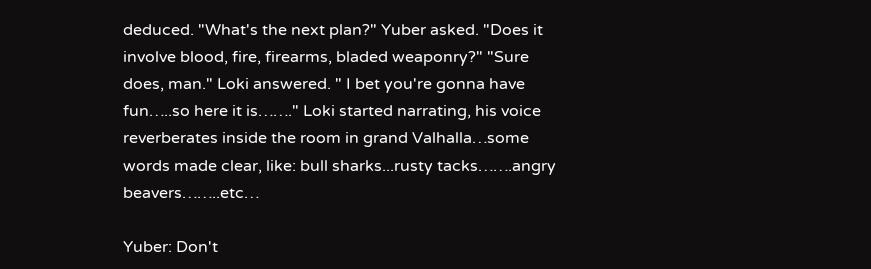deduced. "What's the next plan?" Yuber asked. "Does it involve blood, fire, firearms, bladed weaponry?" "Sure does, man." Loki answered. " I bet you're gonna have fun…..so here it is……." Loki started narrating, his voice reverberates inside the room in grand Valhalla…some words made clear, like: bull sharks...rusty tacks…….angry beavers……..etc…

Yuber: Don't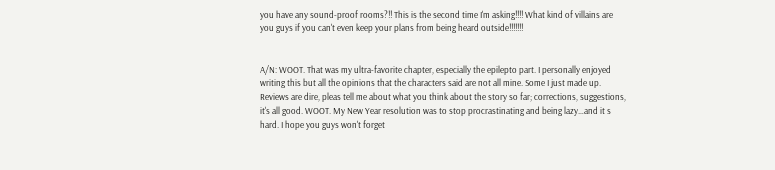you have any sound-proof rooms?!! This is the second time I'm asking!!!! What kind of villains are you guys if you can't even keep your plans from being heard outside!!!!!!!


A/N: WOOT. That was my ultra-favorite chapter, especially the epilepto part. I personally enjoyed writing this but all the opinions that the characters said are not all mine. Some I just made up. Reviews are dire, pleas tell me about what you think about the story so far; corrections, suggestions, it's all good. WOOT. My New Year resolution was to stop procrastinating and being lazy…and it s hard. I hope you guys won't forget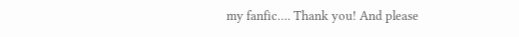my fanfic…. Thank you! And please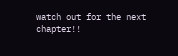watch out for the next chapter!!